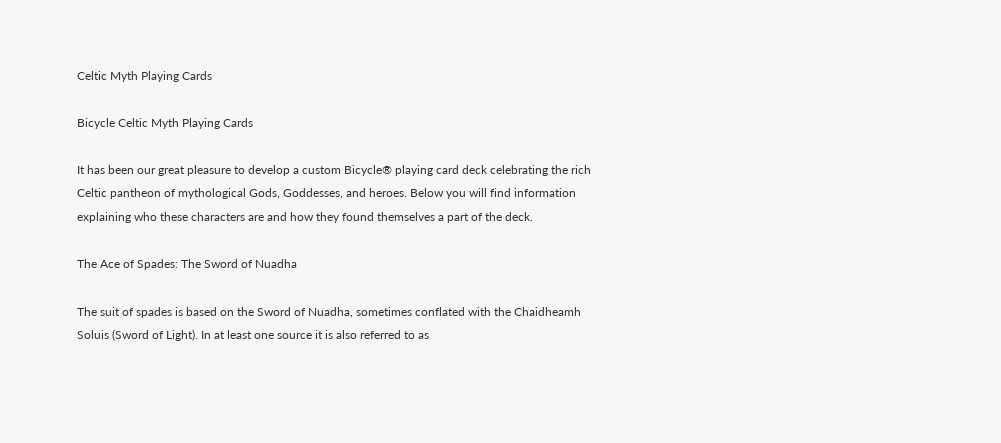Celtic Myth Playing Cards

Bicycle Celtic Myth Playing Cards

It has been our great pleasure to develop a custom Bicycle® playing card deck celebrating the rich Celtic pantheon of mythological Gods, Goddesses, and heroes. Below you will find information explaining who these characters are and how they found themselves a part of the deck.

The Ace of Spades: The Sword of Nuadha

The suit of spades is based on the Sword of Nuadha, sometimes conflated with the Chaidheamh Soluis (Sword of Light). In at least one source it is also referred to as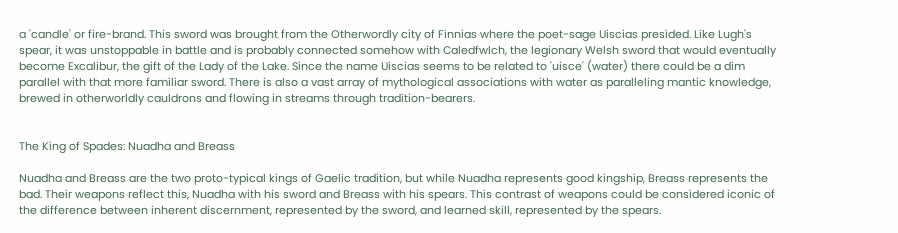a 'candle' or fire-brand. This sword was brought from the Otherwordly city of Finnias where the poet-sage Uiscias presided. Like Lugh's spear, it was unstoppable in battle and is probably connected somehow with Caledfwlch, the legionary Welsh sword that would eventually become Excalibur, the gift of the Lady of the Lake. Since the name Uiscias seems to be related to 'uisce' (water) there could be a dim parallel with that more familiar sword. There is also a vast array of mythological associations with water as paralleling mantic knowledge, brewed in otherworldly cauldrons and flowing in streams through tradition-bearers.


The King of Spades: Nuadha and Breass

Nuadha and Breass are the two proto-typical kings of Gaelic tradition, but while Nuadha represents good kingship, Breass represents the bad. Their weapons reflect this, Nuadha with his sword and Breass with his spears. This contrast of weapons could be considered iconic of the difference between inherent discernment, represented by the sword, and learned skill, represented by the spears.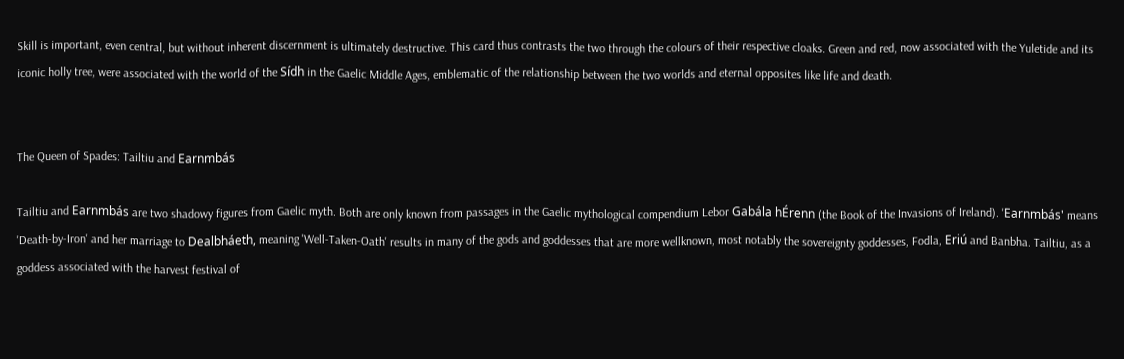Skill is important, even central, but without inherent discernment is ultimately destructive. This card thus contrasts the two through the colours of their respective cloaks. Green and red, now associated with the Yuletide and its iconic holly tree, were associated with the world of the Sídh in the Gaelic Middle Ages, emblematic of the relationship between the two worlds and eternal opposites like life and death.


The Queen of Spades: Tailtiu and Earnmbás

Tailtiu and Earnmbás are two shadowy figures from Gaelic myth. Both are only known from passages in the Gaelic mythological compendium Lebor Gabála hÉrenn (the Book of the Invasions of Ireland). 'Earnmbás' means 'Death-by-Iron' and her marriage to Dealbháeth, meaning 'Well-Taken-Oath' results in many of the gods and goddesses that are more wellknown, most notably the sovereignty goddesses, Fodla, Eriú and Banbha. Tailtiu, as a goddess associated with the harvest festival of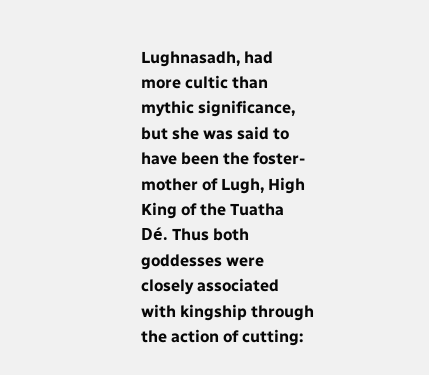Lughnasadh, had more cultic than mythic significance, but she was said to have been the foster-mother of Lugh, High King of the Tuatha Dé. Thus both goddesses were closely associated with kingship through the action of cutting: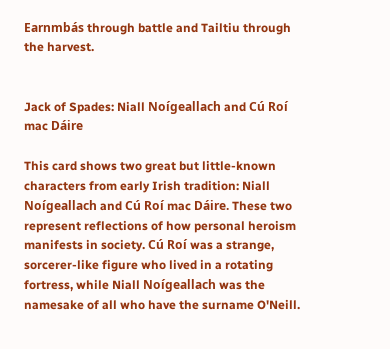Earnmbás through battle and Tailtiu through the harvest.


Jack of Spades: Niall Noígeallach and Cú Roí mac Dáire

This card shows two great but little-known characters from early Irish tradition: Niall Noígeallach and Cú Roí mac Dáire. These two represent reflections of how personal heroism manifests in society. Cú Roí was a strange, sorcerer-like figure who lived in a rotating fortress, while Niall Noígeallach was the namesake of all who have the surname O'Neill.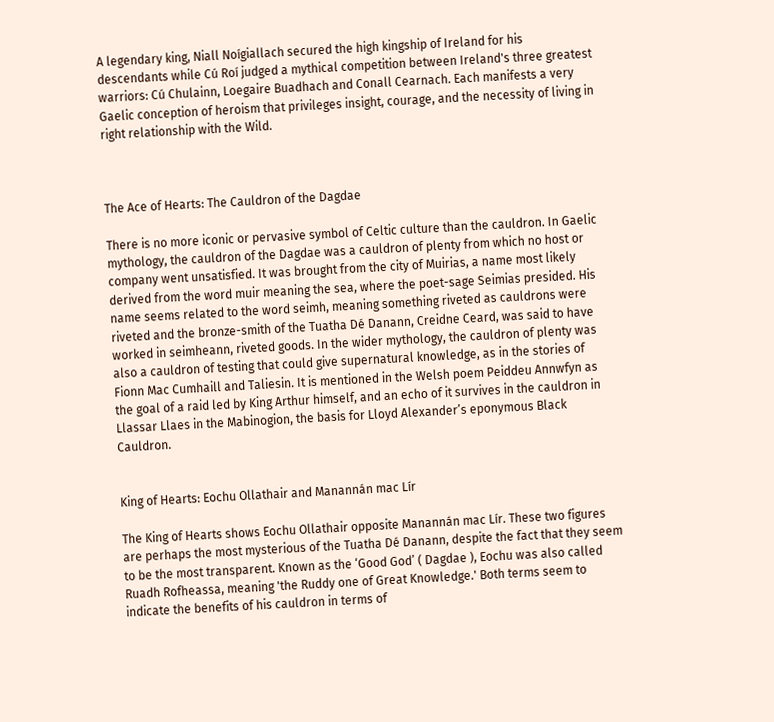A legendary king, Niall Noígiallach secured the high kingship of Ireland for his descendants while Cú Roí judged a mythical competition between Ireland's three greatest warriors: Cú Chulainn, Loegaire Buadhach and Conall Cearnach. Each manifests a very Gaelic conception of heroism that privileges insight, courage, and the necessity of living in right relationship with the Wild.



The Ace of Hearts: The Cauldron of the Dagdae

There is no more iconic or pervasive symbol of Celtic culture than the cauldron. In Gaelic mythology, the cauldron of the Dagdae was a cauldron of plenty from which no host or company went unsatisfied. It was brought from the city of Muirias, a name most likely derived from the word muir meaning the sea, where the poet-sage Seimias presided. His name seems related to the word seimh, meaning something riveted as cauldrons were riveted and the bronze-smith of the Tuatha Dé Danann, Creidne Ceard, was said to have worked in seimheann, riveted goods. In the wider mythology, the cauldron of plenty was also a cauldron of testing that could give supernatural knowledge, as in the stories of Fionn Mac Cumhaill and Taliesin. It is mentioned in the Welsh poem Peiddeu Annwfyn as the goal of a raid led by King Arthur himself, and an echo of it survives in the cauldron in Llassar Llaes in the Mabinogion, the basis for Lloyd Alexander’s eponymous Black Cauldron.


King of Hearts: Eochu Ollathair and Manannán mac Lír

The King of Hearts shows Eochu Ollathair opposite Manannán mac Lír. These two figures are perhaps the most mysterious of the Tuatha Dé Danann, despite the fact that they seem to be the most transparent. Known as the ‘Good God’ ( Dagdae ), Eochu was also called Ruadh Rofheassa, meaning 'the Ruddy one of Great Knowledge.' Both terms seem to indicate the benefits of his cauldron in terms of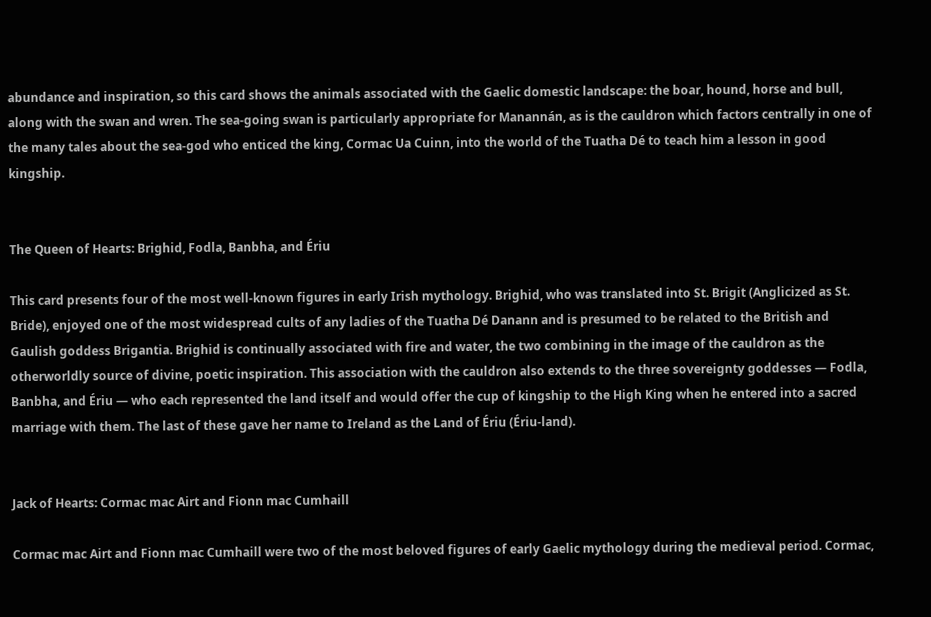abundance and inspiration, so this card shows the animals associated with the Gaelic domestic landscape: the boar, hound, horse and bull, along with the swan and wren. The sea-going swan is particularly appropriate for Manannán, as is the cauldron which factors centrally in one of the many tales about the sea-god who enticed the king, Cormac Ua Cuinn, into the world of the Tuatha Dé to teach him a lesson in good kingship.


The Queen of Hearts: Brighid, Fodla, Banbha, and Ériu

This card presents four of the most well-known figures in early Irish mythology. Brighid, who was translated into St. Brigit (Anglicized as St. Bride), enjoyed one of the most widespread cults of any ladies of the Tuatha Dé Danann and is presumed to be related to the British and Gaulish goddess Brigantia. Brighid is continually associated with fire and water, the two combining in the image of the cauldron as the otherworldly source of divine, poetic inspiration. This association with the cauldron also extends to the three sovereignty goddesses — Fodla, Banbha, and Ériu — who each represented the land itself and would offer the cup of kingship to the High King when he entered into a sacred marriage with them. The last of these gave her name to Ireland as the Land of Ériu (Ériu-land).


Jack of Hearts: Cormac mac Airt and Fionn mac Cumhaill

Cormac mac Airt and Fionn mac Cumhaill were two of the most beloved figures of early Gaelic mythology during the medieval period. Cormac,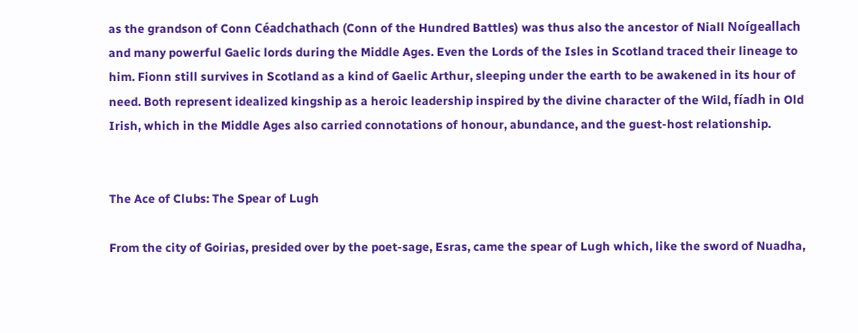as the grandson of Conn Céadchathach (Conn of the Hundred Battles) was thus also the ancestor of Niall Noígeallach and many powerful Gaelic lords during the Middle Ages. Even the Lords of the Isles in Scotland traced their lineage to him. Fionn still survives in Scotland as a kind of Gaelic Arthur, sleeping under the earth to be awakened in its hour of need. Both represent idealized kingship as a heroic leadership inspired by the divine character of the Wild, fíadh in Old Irish, which in the Middle Ages also carried connotations of honour, abundance, and the guest-host relationship.


The Ace of Clubs: The Spear of Lugh

From the city of Goirias, presided over by the poet-sage, Esras, came the spear of Lugh which, like the sword of Nuadha,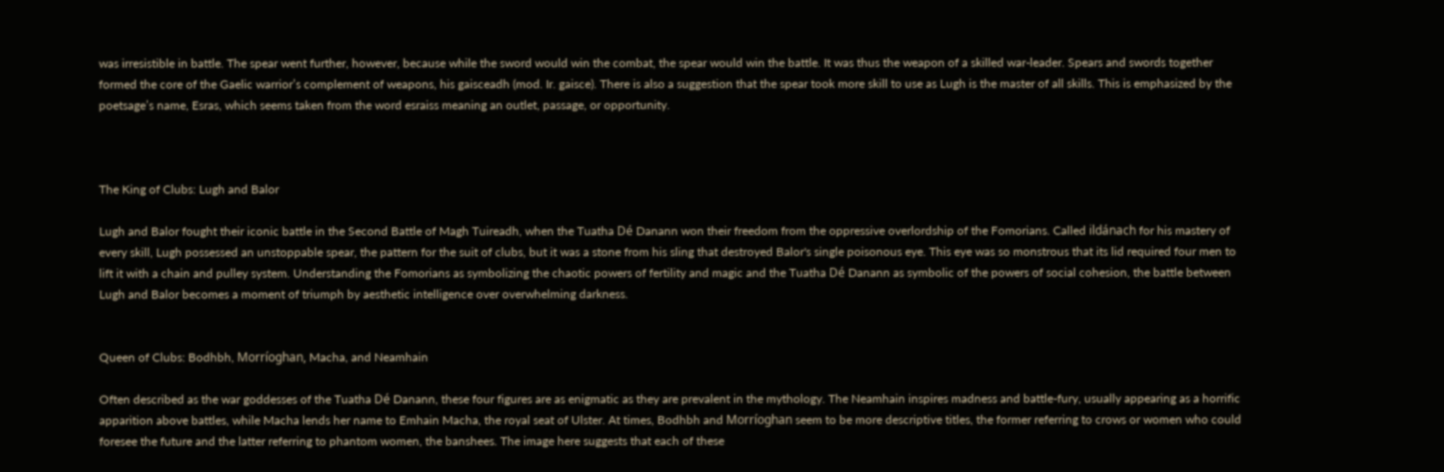was irresistible in battle. The spear went further, however, because while the sword would win the combat, the spear would win the battle. It was thus the weapon of a skilled war-leader. Spears and swords together formed the core of the Gaelic warrior’s complement of weapons, his gaisceadh (mod. Ir. gaisce). There is also a suggestion that the spear took more skill to use as Lugh is the master of all skills. This is emphasized by the poetsage’s name, Esras, which seems taken from the word esraiss meaning an outlet, passage, or opportunity.



The King of Clubs: Lugh and Balor

Lugh and Balor fought their iconic battle in the Second Battle of Magh Tuireadh, when the Tuatha Dé Danann won their freedom from the oppressive overlordship of the Fomorians. Called ildánach for his mastery of every skill, Lugh possessed an unstoppable spear, the pattern for the suit of clubs, but it was a stone from his sling that destroyed Balor's single poisonous eye. This eye was so monstrous that its lid required four men to lift it with a chain and pulley system. Understanding the Fomorians as symbolizing the chaotic powers of fertility and magic and the Tuatha Dé Danann as symbolic of the powers of social cohesion, the battle between Lugh and Balor becomes a moment of triumph by aesthetic intelligence over overwhelming darkness.


Queen of Clubs: Bodhbh, Morríoghan, Macha, and Neamhain

Often described as the war goddesses of the Tuatha Dé Danann, these four figures are as enigmatic as they are prevalent in the mythology. The Neamhain inspires madness and battle-fury, usually appearing as a horrific apparition above battles, while Macha lends her name to Emhain Macha, the royal seat of Ulster. At times, Bodhbh and Morríoghan seem to be more descriptive titles, the former referring to crows or women who could foresee the future and the latter referring to phantom women, the banshees. The image here suggests that each of these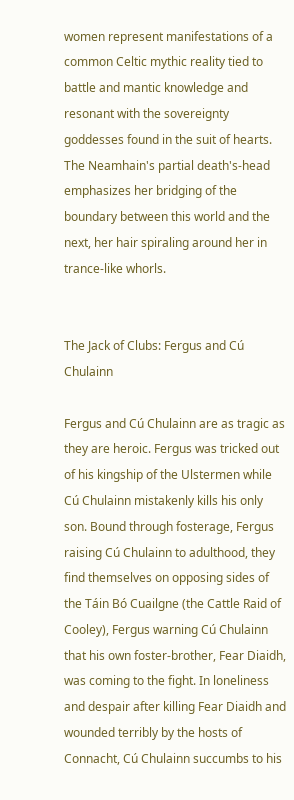women represent manifestations of a common Celtic mythic reality tied to battle and mantic knowledge and resonant with the sovereignty goddesses found in the suit of hearts. The Neamhain's partial death's-head emphasizes her bridging of the boundary between this world and the next, her hair spiraling around her in trance-like whorls.


The Jack of Clubs: Fergus and Cú Chulainn

Fergus and Cú Chulainn are as tragic as they are heroic. Fergus was tricked out of his kingship of the Ulstermen while Cú Chulainn mistakenly kills his only son. Bound through fosterage, Fergus raising Cú Chulainn to adulthood, they find themselves on opposing sides of the Táin Bó Cuailgne (the Cattle Raid of Cooley), Fergus warning Cú Chulainn that his own foster-brother, Fear Diaidh, was coming to the fight. In loneliness and despair after killing Fear Diaidh and wounded terribly by the hosts of Connacht, Cú Chulainn succumbs to his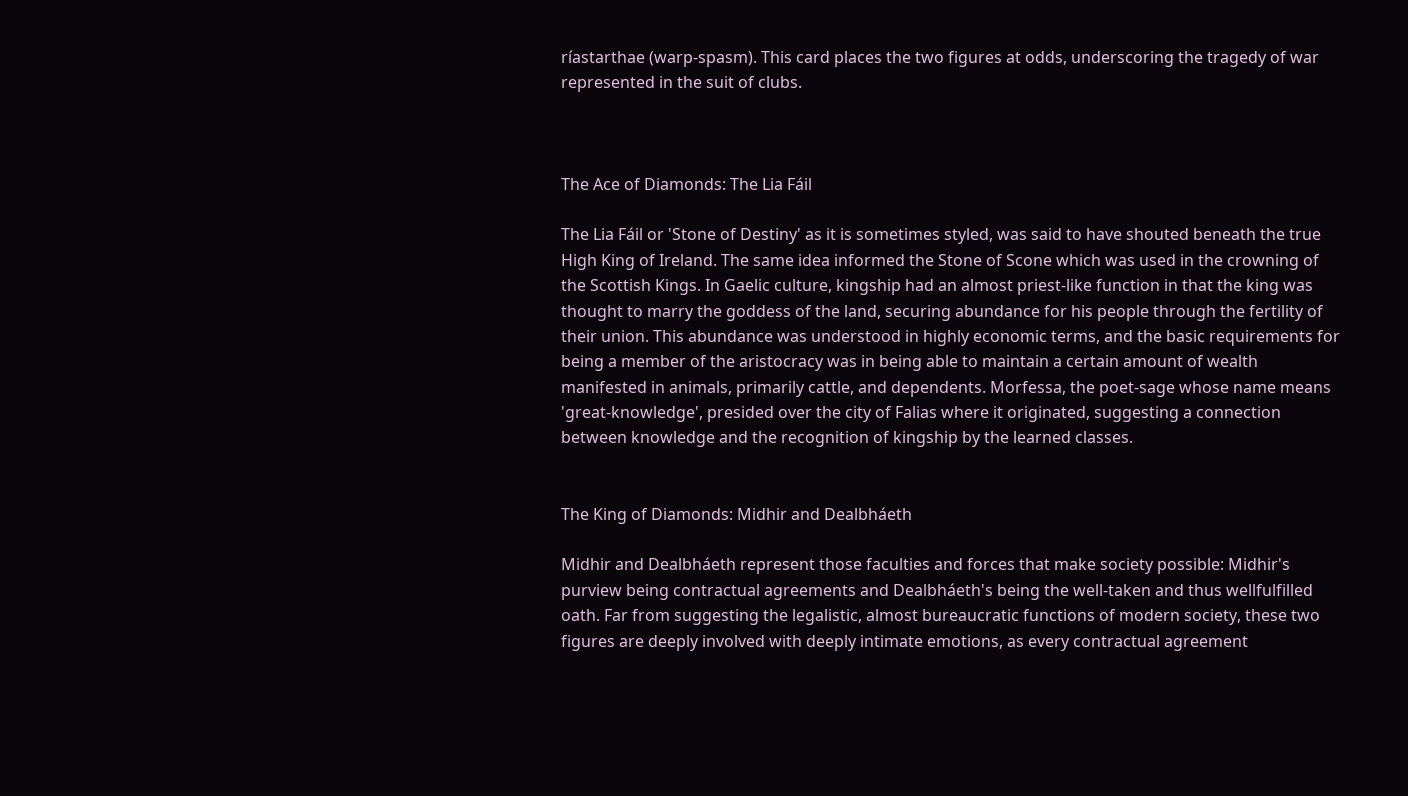ríastarthae (warp-spasm). This card places the two figures at odds, underscoring the tragedy of war represented in the suit of clubs.



The Ace of Diamonds: The Lia Fáil

The Lia Fáil or 'Stone of Destiny' as it is sometimes styled, was said to have shouted beneath the true High King of Ireland. The same idea informed the Stone of Scone which was used in the crowning of the Scottish Kings. In Gaelic culture, kingship had an almost priest-like function in that the king was thought to marry the goddess of the land, securing abundance for his people through the fertility of their union. This abundance was understood in highly economic terms, and the basic requirements for being a member of the aristocracy was in being able to maintain a certain amount of wealth manifested in animals, primarily cattle, and dependents. Morfessa, the poet-sage whose name means 'great-knowledge', presided over the city of Falias where it originated, suggesting a connection between knowledge and the recognition of kingship by the learned classes.


The King of Diamonds: Midhir and Dealbháeth

Midhir and Dealbháeth represent those faculties and forces that make society possible: Midhir's purview being contractual agreements and Dealbháeth's being the well-taken and thus wellfulfilled oath. Far from suggesting the legalistic, almost bureaucratic functions of modern society, these two figures are deeply involved with deeply intimate emotions, as every contractual agreement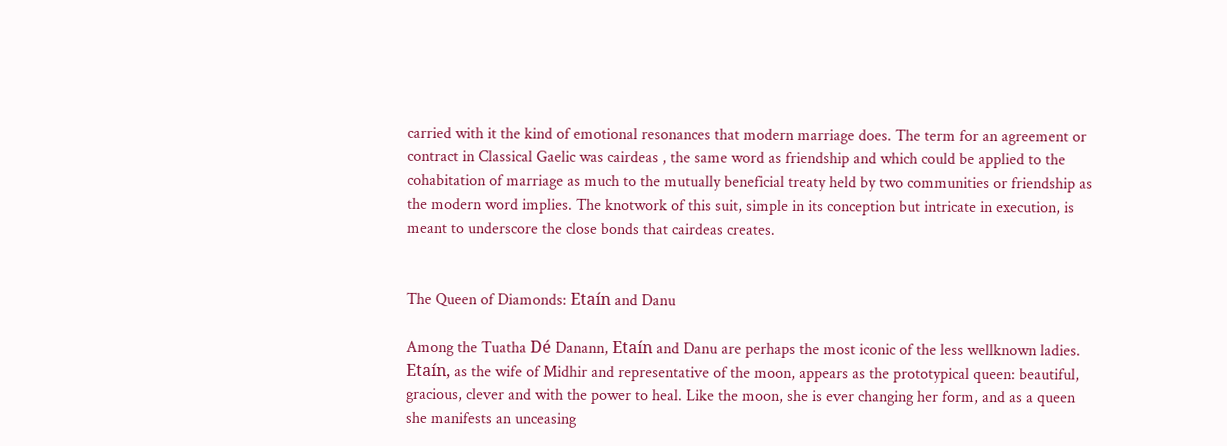carried with it the kind of emotional resonances that modern marriage does. The term for an agreement or contract in Classical Gaelic was cairdeas , the same word as friendship and which could be applied to the cohabitation of marriage as much to the mutually beneficial treaty held by two communities or friendship as the modern word implies. The knotwork of this suit, simple in its conception but intricate in execution, is meant to underscore the close bonds that cairdeas creates.


The Queen of Diamonds: Etaín and Danu

Among the Tuatha Dé Danann, Etaín and Danu are perhaps the most iconic of the less wellknown ladies. Etaín, as the wife of Midhir and representative of the moon, appears as the prototypical queen: beautiful, gracious, clever and with the power to heal. Like the moon, she is ever changing her form, and as a queen she manifests an unceasing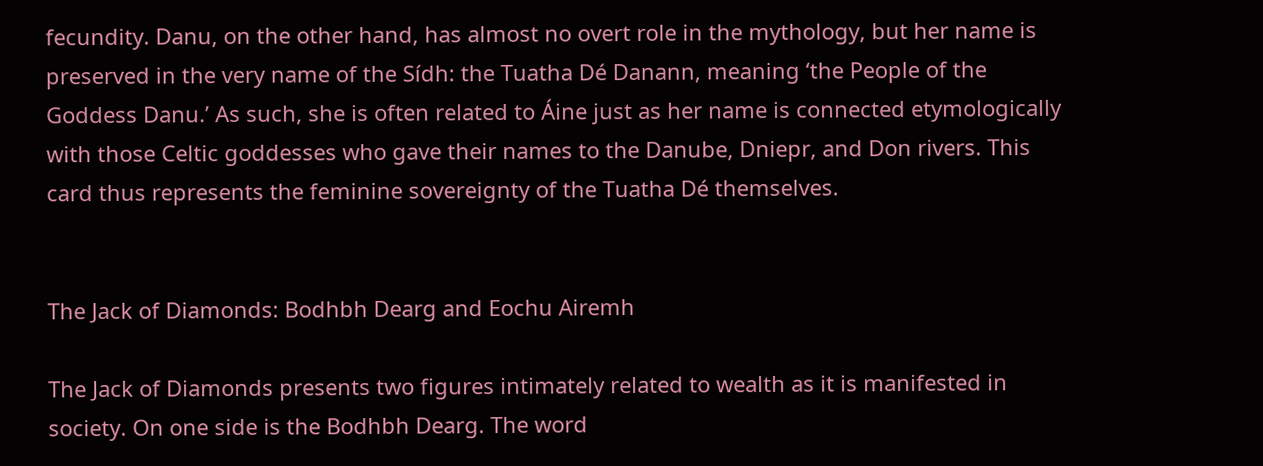fecundity. Danu, on the other hand, has almost no overt role in the mythology, but her name is preserved in the very name of the Sídh: the Tuatha Dé Danann, meaning ‘the People of the Goddess Danu.’ As such, she is often related to Áine just as her name is connected etymologically with those Celtic goddesses who gave their names to the Danube, Dniepr, and Don rivers. This card thus represents the feminine sovereignty of the Tuatha Dé themselves.


The Jack of Diamonds: Bodhbh Dearg and Eochu Airemh

The Jack of Diamonds presents two figures intimately related to wealth as it is manifested in society. On one side is the Bodhbh Dearg. The word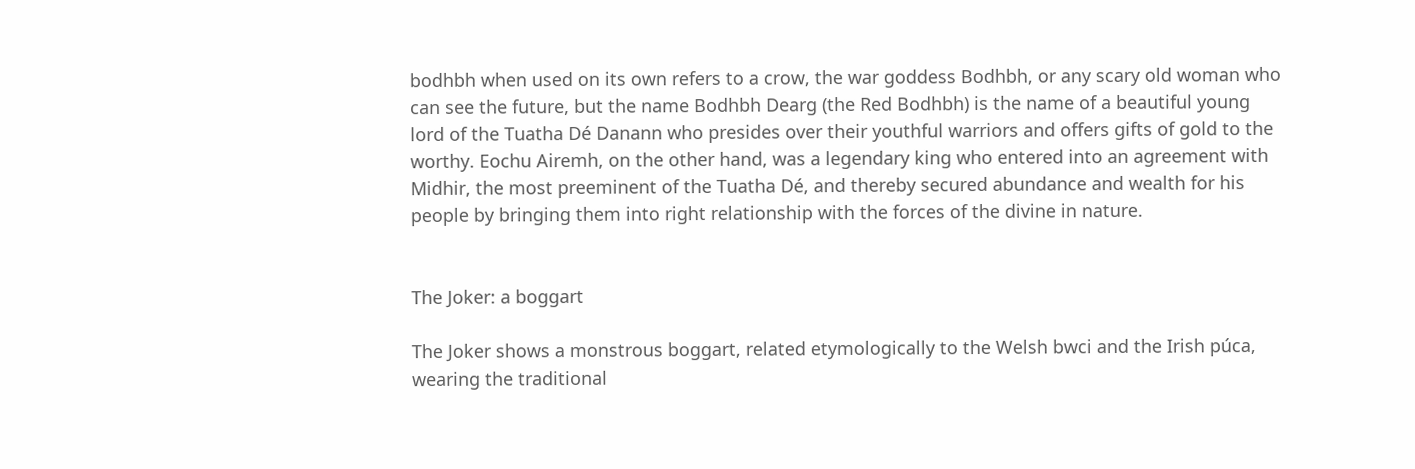bodhbh when used on its own refers to a crow, the war goddess Bodhbh, or any scary old woman who can see the future, but the name Bodhbh Dearg (the Red Bodhbh) is the name of a beautiful young lord of the Tuatha Dé Danann who presides over their youthful warriors and offers gifts of gold to the worthy. Eochu Airemh, on the other hand, was a legendary king who entered into an agreement with Midhir, the most preeminent of the Tuatha Dé, and thereby secured abundance and wealth for his people by bringing them into right relationship with the forces of the divine in nature.


The Joker: a boggart

The Joker shows a monstrous boggart, related etymologically to the Welsh bwci and the Irish púca, wearing the traditional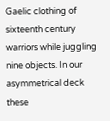Gaelic clothing of sixteenth century warriors while juggling nine objects. In our asymmetrical deck these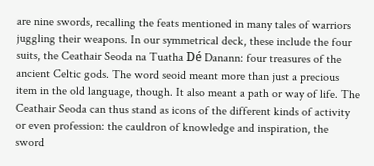are nine swords, recalling the feats mentioned in many tales of warriors juggling their weapons. In our symmetrical deck, these include the four suits, the Ceathair Seoda na Tuatha Dé Danann: four treasures of the ancient Celtic gods. The word seoid meant more than just a precious item in the old language, though. It also meant a path or way of life. The Ceathair Seoda can thus stand as icons of the different kinds of activity or even profession: the cauldron of knowledge and inspiration, the sword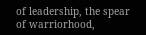of leadership, the spear of warriorhood,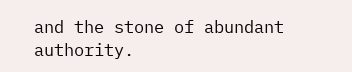and the stone of abundant authority.